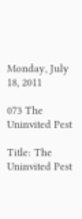Monday, July 18, 2011

073 The Uninvited Pest

Title: The Uninvited Pest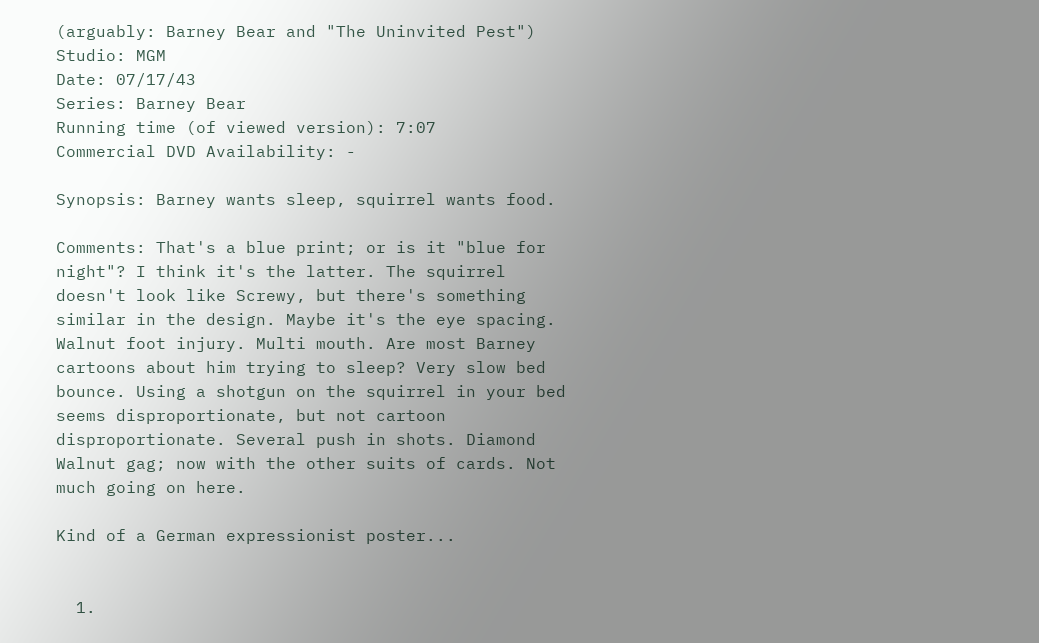(arguably: Barney Bear and "The Uninvited Pest")
Studio: MGM
Date: 07/17/43
Series: Barney Bear
Running time (of viewed version): 7:07
Commercial DVD Availability: -

Synopsis: Barney wants sleep, squirrel wants food.

Comments: That's a blue print; or is it "blue for night"? I think it's the latter. The squirrel doesn't look like Screwy, but there's something similar in the design. Maybe it's the eye spacing. Walnut foot injury. Multi mouth. Are most Barney cartoons about him trying to sleep? Very slow bed bounce. Using a shotgun on the squirrel in your bed seems disproportionate, but not cartoon disproportionate. Several push in shots. Diamond Walnut gag; now with the other suits of cards. Not much going on here.

Kind of a German expressionist poster...


  1.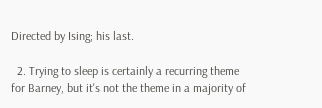Directed by Ising; his last.

  2. Trying to sleep is certainly a recurring theme for Barney, but it's not the theme in a majority of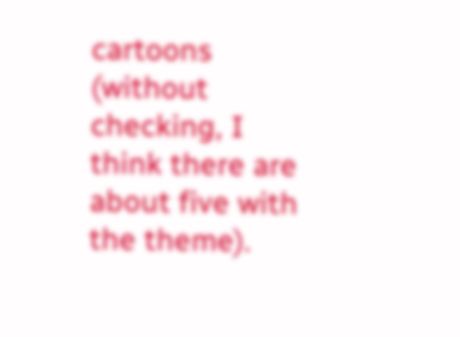cartoons (without checking, I think there are about five with the theme).